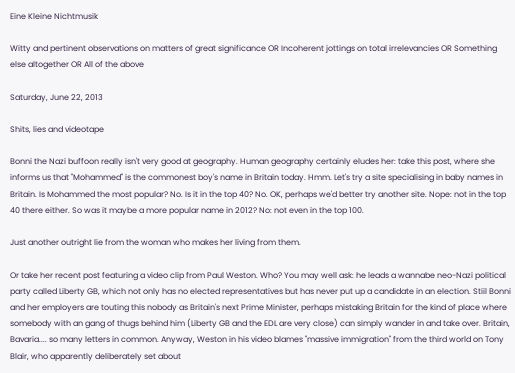Eine Kleine Nichtmusik

Witty and pertinent observations on matters of great significance OR Incoherent jottings on total irrelevancies OR Something else altogether OR All of the above

Saturday, June 22, 2013

Shits, lies and videotape

Bonni the Nazi buffoon really isn't very good at geography. Human geography certainly eludes her: take this post, where she informs us that "Mohammed" is the commonest boy's name in Britain today. Hmm. Let's try a site specialising in baby names in Britain. Is Mohammed the most popular? No. Is it in the top 40? No. OK, perhaps we'd better try another site. Nope: not in the top 40 there either. So was it maybe a more popular name in 2012? No: not even in the top 100.

Just another outright lie from the woman who makes her living from them.

Or take her recent post featuring a video clip from Paul Weston. Who? You may well ask: he leads a wannabe neo-Nazi political party called Liberty GB, which not only has no elected representatives but has never put up a candidate in an election. Stiil Bonni and her employers are touting this nobody as Britain's next Prime Minister, perhaps mistaking Britain for the kind of place where somebody with an gang of thugs behind him (Liberty GB and the EDL are very close) can simply wander in and take over. Britain, Bavaria.... so many letters in common. Anyway, Weston in his video blames "massive immigration" from the third world on Tony Blair, who apparently deliberately set about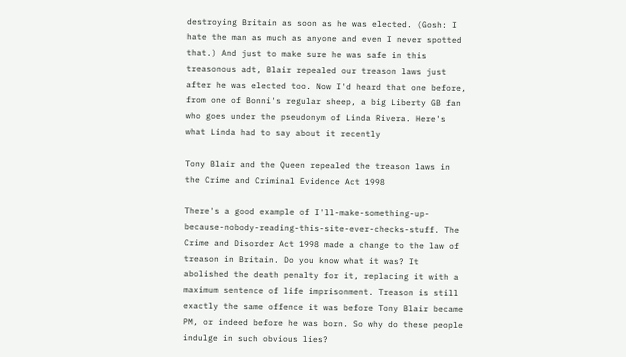destroying Britain as soon as he was elected. (Gosh: I hate the man as much as anyone and even I never spotted that.) And just to make sure he was safe in this treasonous adt, Blair repealed our treason laws just after he was elected too. Now I'd heard that one before, from one of Bonni's regular sheep, a big Liberty GB fan who goes under the pseudonym of Linda Rivera. Here's what Linda had to say about it recently

Tony Blair and the Queen repealed the treason laws in the Crime and Criminal Evidence Act 1998

There's a good example of I'll-make-something-up-because-nobody-reading-this-site-ever-checks-stuff. The Crime and Disorder Act 1998 made a change to the law of treason in Britain. Do you know what it was? It abolished the death penalty for it, replacing it with a maximum sentence of life imprisonment. Treason is still exactly the same offence it was before Tony Blair became PM, or indeed before he was born. So why do these people indulge in such obvious lies?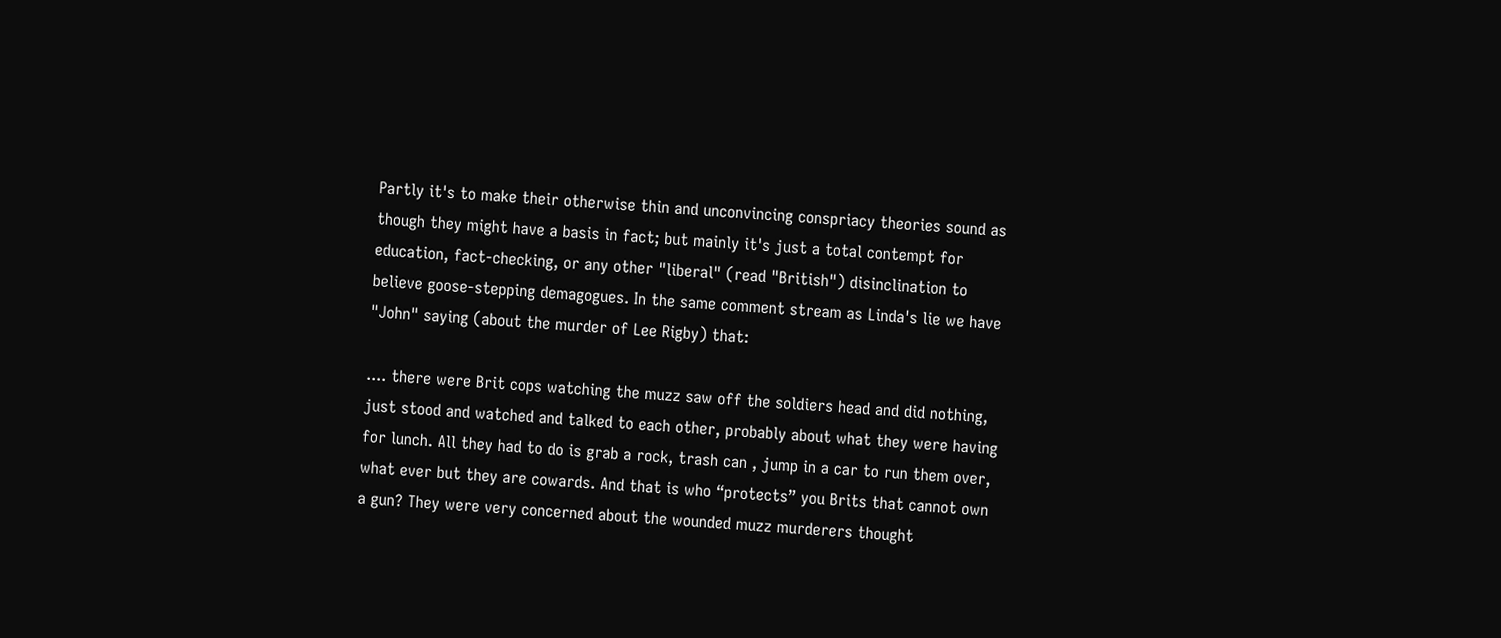Partly it's to make their otherwise thin and unconvincing conspriacy theories sound as though they might have a basis in fact; but mainly it's just a total contempt for education, fact-checking, or any other "liberal" (read "British") disinclination to believe goose-stepping demagogues. In the same comment stream as Linda's lie we have "John" saying (about the murder of Lee Rigby) that:

.... there were Brit cops watching the muzz saw off the soldiers head and did nothing, just stood and watched and talked to each other, probably about what they were having for lunch. All they had to do is grab a rock, trash can , jump in a car to run them over, what ever but they are cowards. And that is who “protects” you Brits that cannot own a gun? They were very concerned about the wounded muzz murderers thought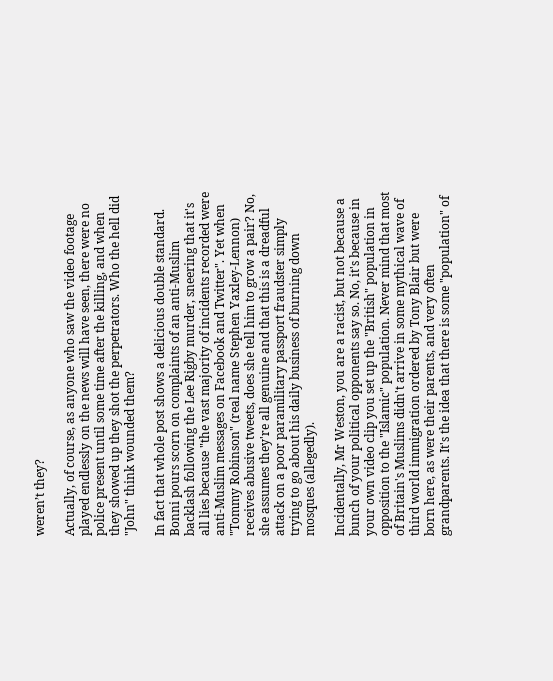weren’t they?

Actually, of course, as anyone who saw the video footage played endlessly on the news will have seen, there were no police present until some time after the killing, and when they showed up they shot the perpetrators. Who the hell did "John" think wounded them?

In fact that whole post shows a delicious double standard. Bonni pours scorn on complaints of an anti-Muslim backlash following the Lee Rigby murder, sneering that it's all lies because "the vast majority of incidents recorded were anti-Muslim messages on Facebook and Twitter". Yet when "Tommy Robinson" (real name Stephen Yaxley-Lennon) receives abusive tweets, does she tell him to grow a pair? No, she assumes they're all genuine and that this is a dreadful attack on a poor paramilitary passport fraudster simply trying to go about his daily business of burning down mosques (allegedly).

Incidentally, Mr Weston, you are a racist, but not because a bunch of your political opponents say so. No, it's because in your own video clip you set up the "British" population in opposition to the "Islamic" population. Never mind that most of Britain's Muslims didn't arrive in some mythical wave of third world immigration ordered by Tony Blair but were born here, as were their parents, and very often grandparents. It's the idea that there is some "population" of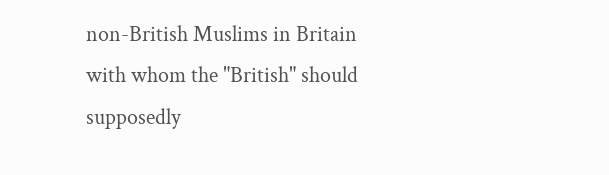non-British Muslims in Britain with whom the "British" should supposedly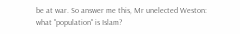be at war. So answer me this, Mr unelected Weston: what "population" is Islam?